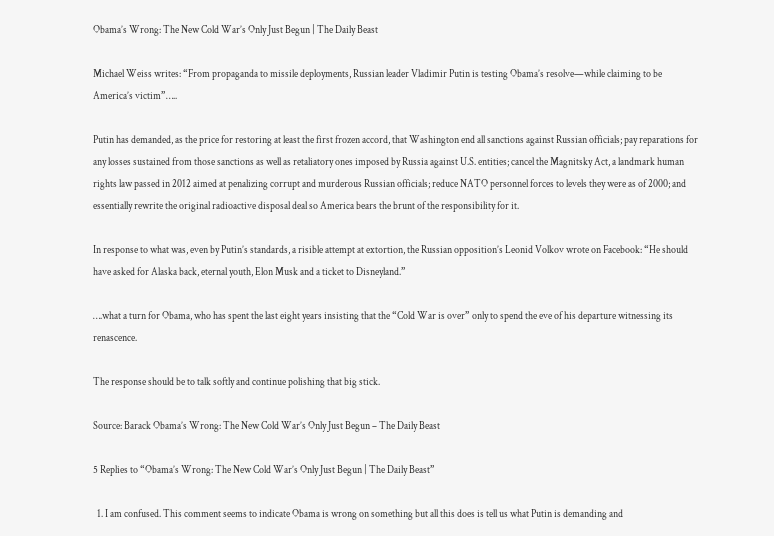Obama’s Wrong: The New Cold War’s Only Just Begun | The Daily Beast

Michael Weiss writes: “From propaganda to missile deployments, Russian leader Vladimir Putin is testing Obama’s resolve—while claiming to be America’s victim”…..

Putin has demanded, as the price for restoring at least the first frozen accord, that Washington end all sanctions against Russian officials; pay reparations for any losses sustained from those sanctions as well as retaliatory ones imposed by Russia against U.S. entities; cancel the Magnitsky Act, a landmark human rights law passed in 2012 aimed at penalizing corrupt and murderous Russian officials; reduce NATO personnel forces to levels they were as of 2000; and essentially rewrite the original radioactive disposal deal so America bears the brunt of the responsibility for it.

In response to what was, even by Putin’s standards, a risible attempt at extortion, the Russian opposition’s Leonid Volkov wrote on Facebook: “He should have asked for Alaska back, eternal youth, Elon Musk and a ticket to Disneyland.”

….what a turn for Obama, who has spent the last eight years insisting that the “Cold War is over” only to spend the eve of his departure witnessing its renascence.

The response should be to talk softly and continue polishing that big stick.

Source: Barack Obama’s Wrong: The New Cold War’s Only Just Begun – The Daily Beast

5 Replies to “Obama’s Wrong: The New Cold War’s Only Just Begun | The Daily Beast”

  1. I am confused. This comment seems to indicate Obama is wrong on something but all this does is tell us what Putin is demanding and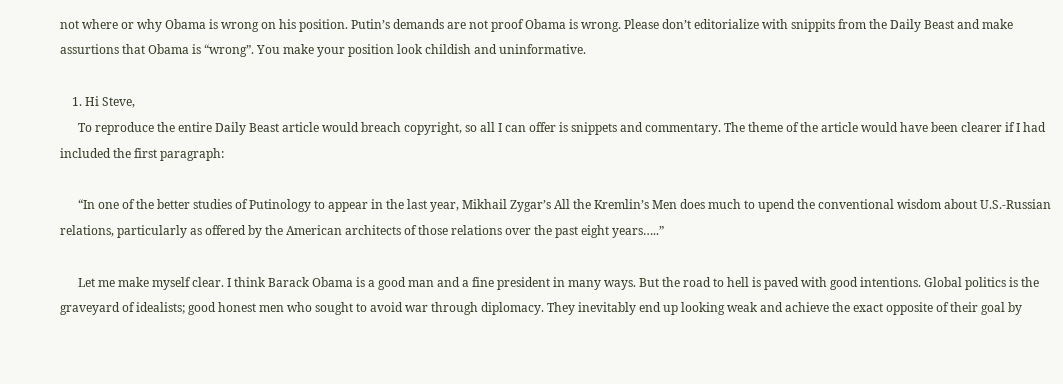not where or why Obama is wrong on his position. Putin’s demands are not proof Obama is wrong. Please don’t editorialize with snippits from the Daily Beast and make assurtions that Obama is “wrong”. You make your position look childish and uninformative.

    1. Hi Steve,
      To reproduce the entire Daily Beast article would breach copyright, so all I can offer is snippets and commentary. The theme of the article would have been clearer if I had included the first paragraph:

      “In one of the better studies of Putinology to appear in the last year, Mikhail Zygar’s All the Kremlin’s Men does much to upend the conventional wisdom about U.S.-Russian relations, particularly as offered by the American architects of those relations over the past eight years…..”

      Let me make myself clear. I think Barack Obama is a good man and a fine president in many ways. But the road to hell is paved with good intentions. Global politics is the graveyard of idealists; good honest men who sought to avoid war through diplomacy. They inevitably end up looking weak and achieve the exact opposite of their goal by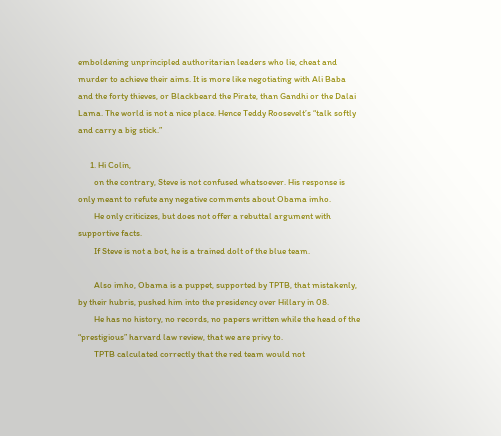emboldening unprincipled authoritarian leaders who lie, cheat and murder to achieve their aims. It is more like negotiating with Ali Baba and the forty thieves, or Blackbeard the Pirate, than Gandhi or the Dalai Lama. The world is not a nice place. Hence Teddy Roosevelt’s “talk softly and carry a big stick.”

      1. Hi Colin,
        on the contrary, Steve is not confused whatsoever. His response is only meant to refute any negative comments about Obama imho.
        He only criticizes, but does not offer a rebuttal argument with supportive facts.
        If Steve is not a bot, he is a trained dolt of the blue team.

        Also imho, Obama is a puppet, supported by TPTB, that mistakenly, by their hubris, pushed him into the presidency over Hillary in 08.
        He has no history, no records, no papers written while the head of the “prestigious” harvard law review, that we are privy to.
        TPTB calculated correctly that the red team would not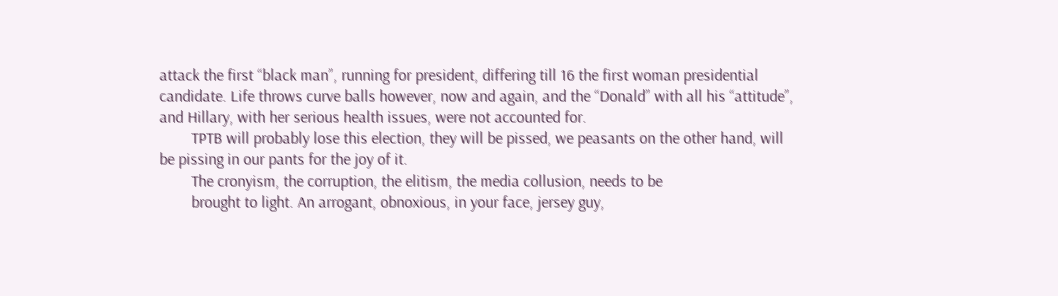attack the first “black man”, running for president, differing till 16 the first woman presidential candidate. Life throws curve balls however, now and again, and the “Donald” with all his “attitude”, and Hillary, with her serious health issues, were not accounted for.
        TPTB will probably lose this election, they will be pissed, we peasants on the other hand, will be pissing in our pants for the joy of it.
        The cronyism, the corruption, the elitism, the media collusion, needs to be
        brought to light. An arrogant, obnoxious, in your face, jersey guy,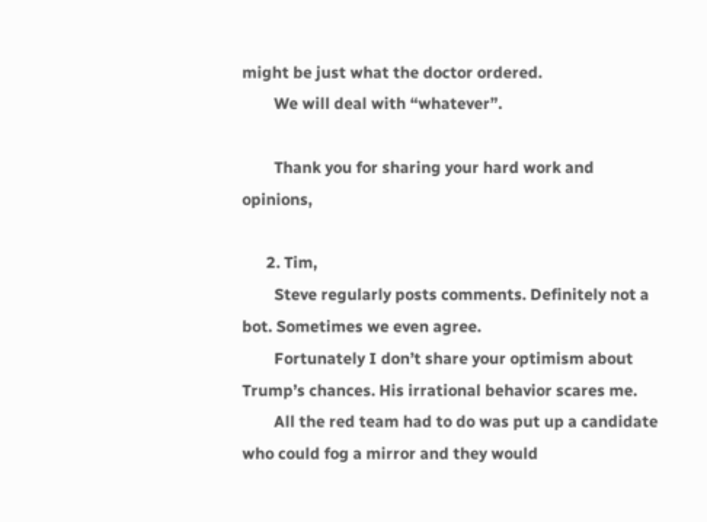might be just what the doctor ordered.
        We will deal with “whatever”.

        Thank you for sharing your hard work and opinions,

      2. Tim,
        Steve regularly posts comments. Definitely not a bot. Sometimes we even agree.
        Fortunately I don’t share your optimism about Trump’s chances. His irrational behavior scares me.
        All the red team had to do was put up a candidate who could fog a mirror and they would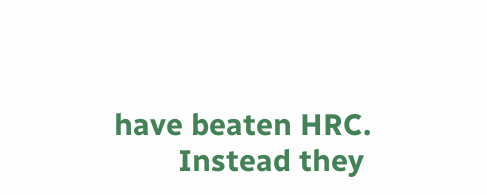have beaten HRC.
        Instead they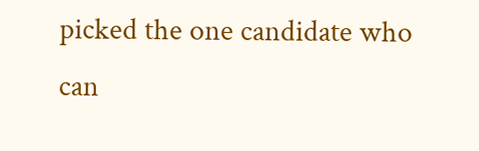picked the one candidate who can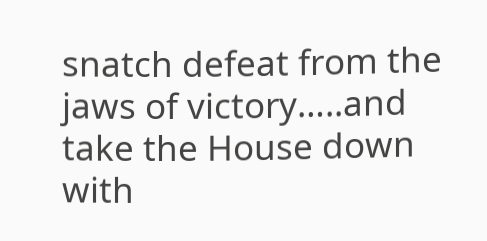snatch defeat from the jaws of victory…..and take the House down with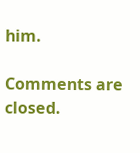him.

Comments are closed.